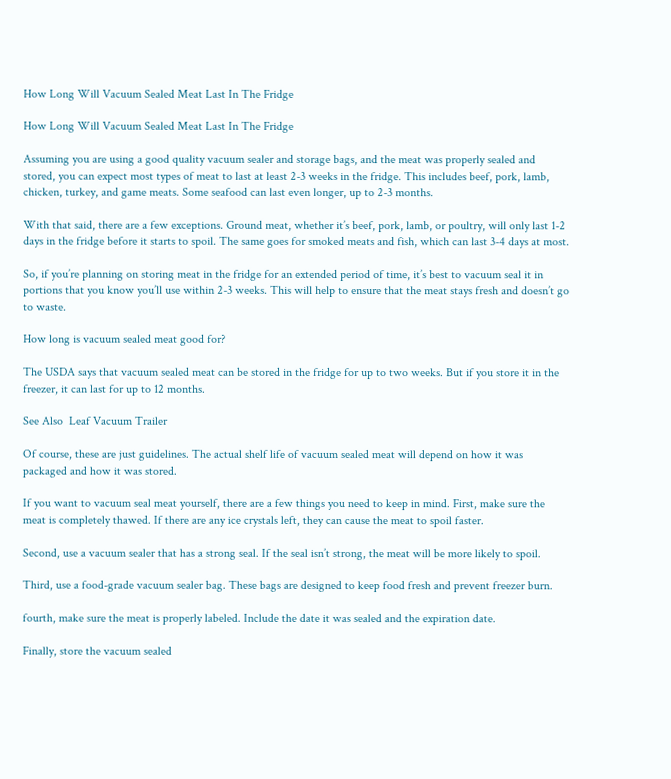How Long Will Vacuum Sealed Meat Last In The Fridge

How Long Will Vacuum Sealed Meat Last In The Fridge

Assuming you are using a good quality vacuum sealer and storage bags, and the meat was properly sealed and stored, you can expect most types of meat to last at least 2-3 weeks in the fridge. This includes beef, pork, lamb, chicken, turkey, and game meats. Some seafood can last even longer, up to 2-3 months.

With that said, there are a few exceptions. Ground meat, whether it’s beef, pork, lamb, or poultry, will only last 1-2 days in the fridge before it starts to spoil. The same goes for smoked meats and fish, which can last 3-4 days at most.

So, if you’re planning on storing meat in the fridge for an extended period of time, it’s best to vacuum seal it in portions that you know you’ll use within 2-3 weeks. This will help to ensure that the meat stays fresh and doesn’t go to waste.

How long is vacuum sealed meat good for?

The USDA says that vacuum sealed meat can be stored in the fridge for up to two weeks. But if you store it in the freezer, it can last for up to 12 months.

See Also  Leaf Vacuum Trailer

Of course, these are just guidelines. The actual shelf life of vacuum sealed meat will depend on how it was packaged and how it was stored.

If you want to vacuum seal meat yourself, there are a few things you need to keep in mind. First, make sure the meat is completely thawed. If there are any ice crystals left, they can cause the meat to spoil faster.

Second, use a vacuum sealer that has a strong seal. If the seal isn’t strong, the meat will be more likely to spoil.

Third, use a food-grade vacuum sealer bag. These bags are designed to keep food fresh and prevent freezer burn.

fourth, make sure the meat is properly labeled. Include the date it was sealed and the expiration date.

Finally, store the vacuum sealed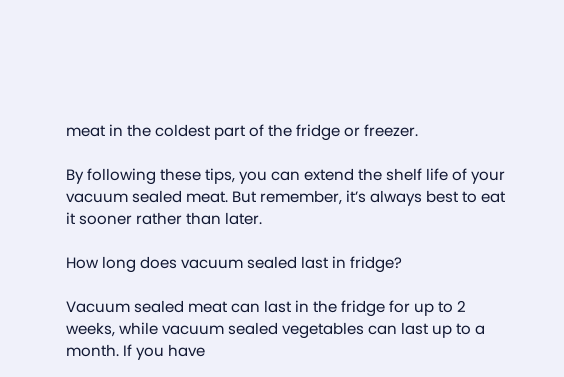meat in the coldest part of the fridge or freezer.

By following these tips, you can extend the shelf life of your vacuum sealed meat. But remember, it’s always best to eat it sooner rather than later.

How long does vacuum sealed last in fridge?

Vacuum sealed meat can last in the fridge for up to 2 weeks, while vacuum sealed vegetables can last up to a month. If you have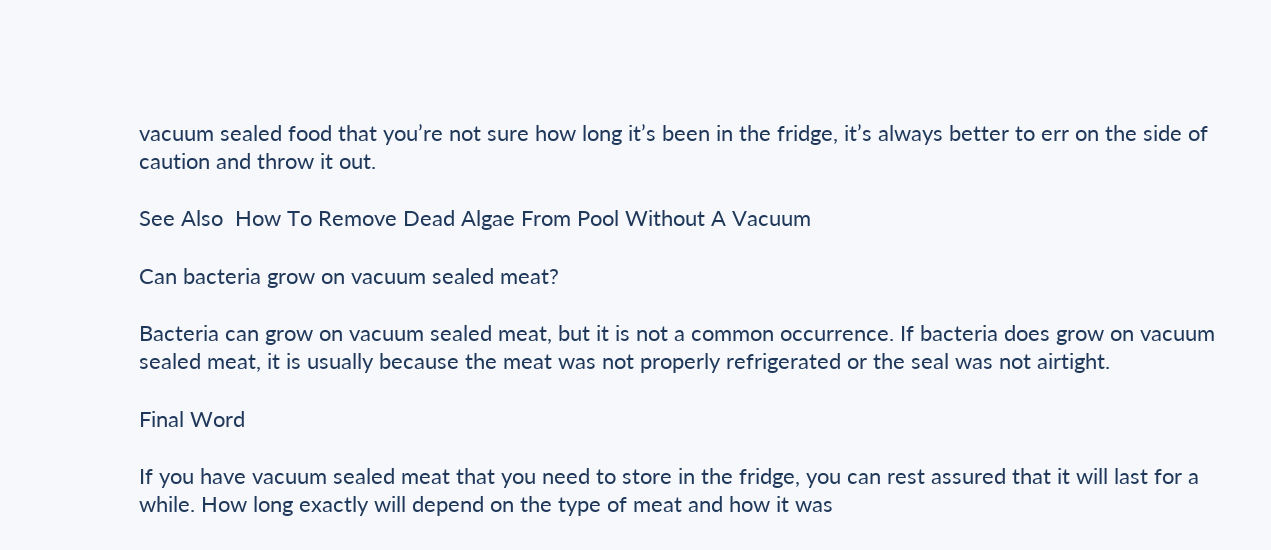vacuum sealed food that you’re not sure how long it’s been in the fridge, it’s always better to err on the side of caution and throw it out.

See Also  How To Remove Dead Algae From Pool Without A Vacuum

Can bacteria grow on vacuum sealed meat?

Bacteria can grow on vacuum sealed meat, but it is not a common occurrence. If bacteria does grow on vacuum sealed meat, it is usually because the meat was not properly refrigerated or the seal was not airtight.

Final Word

If you have vacuum sealed meat that you need to store in the fridge, you can rest assured that it will last for a while. How long exactly will depend on the type of meat and how it was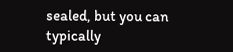sealed, but you can typically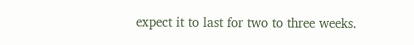expect it to last for two to three weeks.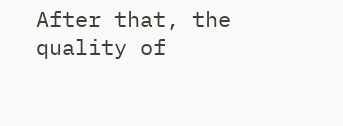After that, the quality of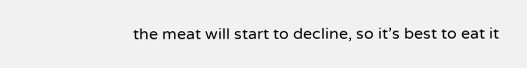the meat will start to decline, so it’s best to eat it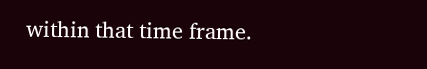within that time frame.